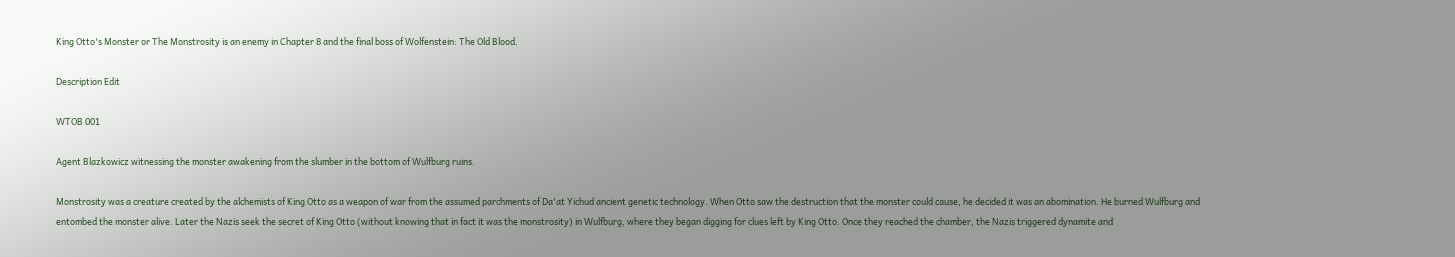King Otto's Monster or The Monstrosity is an enemy in Chapter 8 and the final boss of Wolfenstein: The Old Blood.

Description Edit

WTOB 001

Agent Blazkowicz witnessing the monster awakening from the slumber in the bottom of Wulfburg ruins.

Monstrosity was a creature created by the alchemists of King Otto as a weapon of war from the assumed parchments of Da'at Yichud ancient genetic technology. When Otto saw the destruction that the monster could cause, he decided it was an abomination. He burned Wulfburg and entombed the monster alive. Later the Nazis seek the secret of King Otto (without knowing that in fact it was the monstrosity) in Wulfburg, where they began digging for clues left by King Otto. Once they reached the chamber, the Nazis triggered dynamite and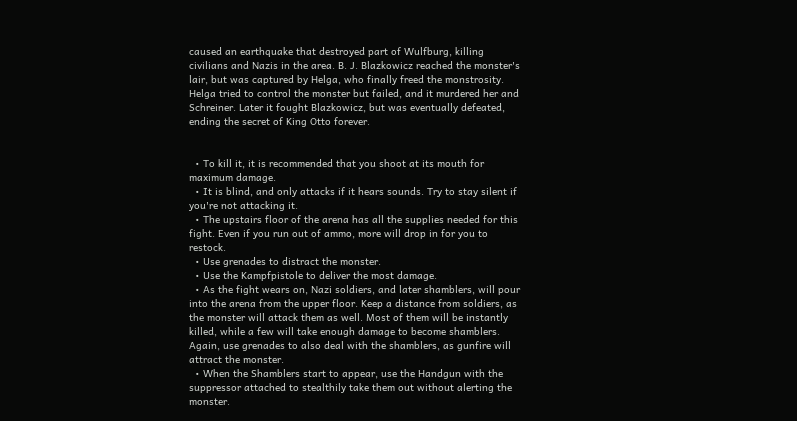caused an earthquake that destroyed part of Wulfburg, killing civilians and Nazis in the area. B. J. Blazkowicz reached the monster's lair, but was captured by Helga, who finally freed the monstrosity. Helga tried to control the monster but failed, and it murdered her and Schreiner. Later it fought Blazkowicz, but was eventually defeated, ending the secret of King Otto forever.


  • To kill it, it is recommended that you shoot at its mouth for maximum damage.
  • It is blind, and only attacks if it hears sounds. Try to stay silent if you're not attacking it.
  • The upstairs floor of the arena has all the supplies needed for this fight. Even if you run out of ammo, more will drop in for you to restock.
  • Use grenades to distract the monster.
  • Use the Kampfpistole to deliver the most damage.
  • As the fight wears on, Nazi soldiers, and later shamblers, will pour into the arena from the upper floor. Keep a distance from soldiers, as the monster will attack them as well. Most of them will be instantly killed, while a few will take enough damage to become shamblers. Again, use grenades to also deal with the shamblers, as gunfire will attract the monster.
  • When the Shamblers start to appear, use the Handgun with the suppressor attached to stealthily take them out without alerting the monster.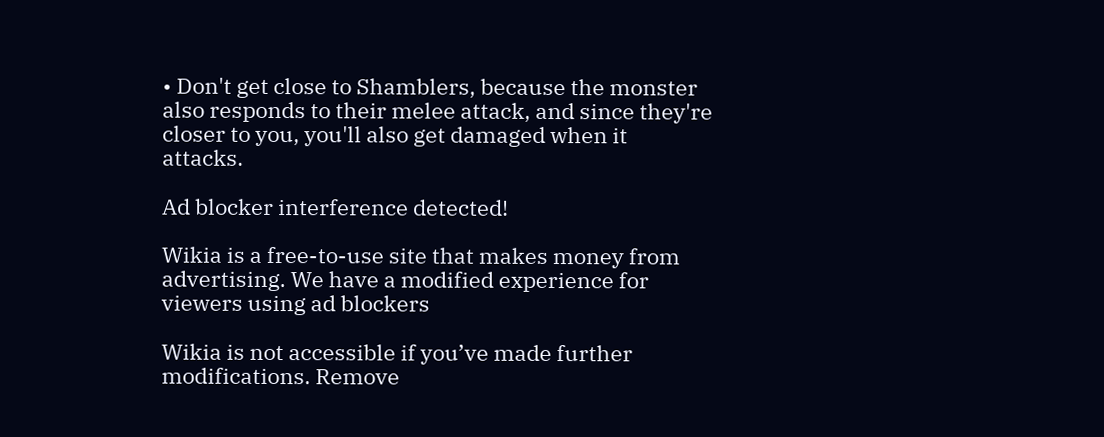• Don't get close to Shamblers, because the monster also responds to their melee attack, and since they're closer to you, you'll also get damaged when it attacks.

Ad blocker interference detected!

Wikia is a free-to-use site that makes money from advertising. We have a modified experience for viewers using ad blockers

Wikia is not accessible if you’ve made further modifications. Remove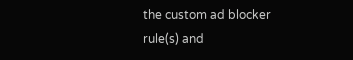the custom ad blocker rule(s) and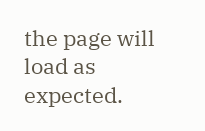the page will load as expected.